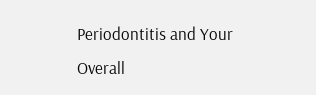Periodontitis and Your Overall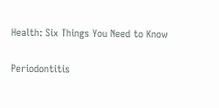Health: Six Things You Need to Know

Periodontitis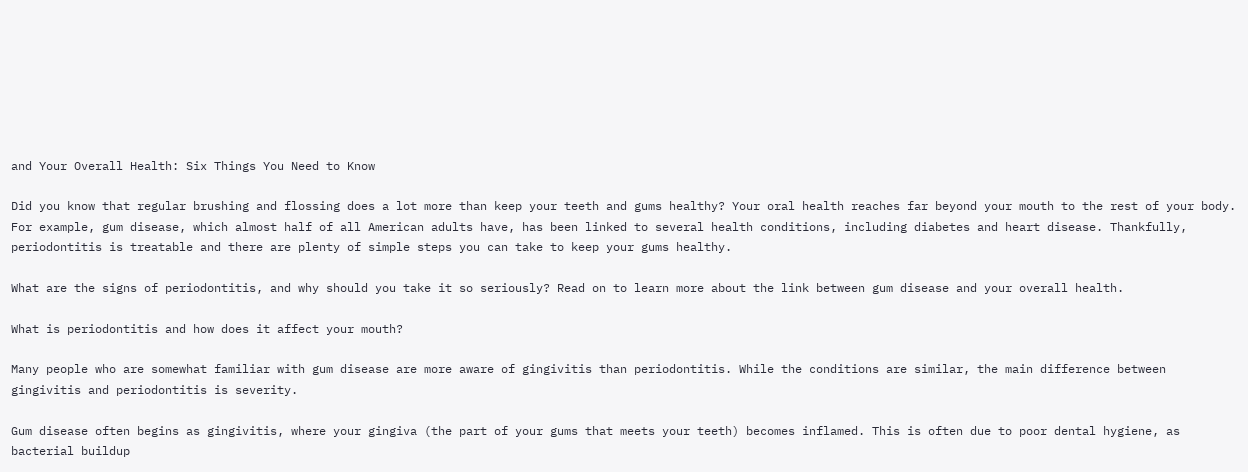and Your Overall Health: Six Things You Need to Know

Did you know that regular brushing and flossing does a lot more than keep your teeth and gums healthy? Your oral health reaches far beyond your mouth to the rest of your body. For example, gum disease, which almost half of all American adults have, has been linked to several health conditions, including diabetes and heart disease. Thankfully, periodontitis is treatable and there are plenty of simple steps you can take to keep your gums healthy.

What are the signs of periodontitis, and why should you take it so seriously? Read on to learn more about the link between gum disease and your overall health.

What is periodontitis and how does it affect your mouth?

Many people who are somewhat familiar with gum disease are more aware of gingivitis than periodontitis. While the conditions are similar, the main difference between gingivitis and periodontitis is severity.

Gum disease often begins as gingivitis, where your gingiva (the part of your gums that meets your teeth) becomes inflamed. This is often due to poor dental hygiene, as bacterial buildup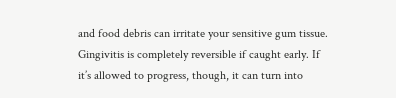and food debris can irritate your sensitive gum tissue. Gingivitis is completely reversible if caught early. If it’s allowed to progress, though, it can turn into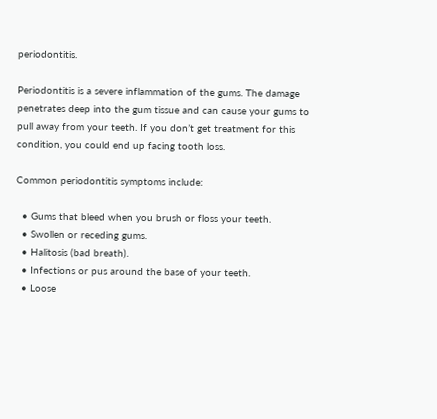periodontitis.

Periodontitis is a severe inflammation of the gums. The damage penetrates deep into the gum tissue and can cause your gums to pull away from your teeth. If you don’t get treatment for this condition, you could end up facing tooth loss.

Common periodontitis symptoms include:

  • Gums that bleed when you brush or floss your teeth.
  • Swollen or receding gums.
  • Halitosis (bad breath).
  • Infections or pus around the base of your teeth.
  • Loose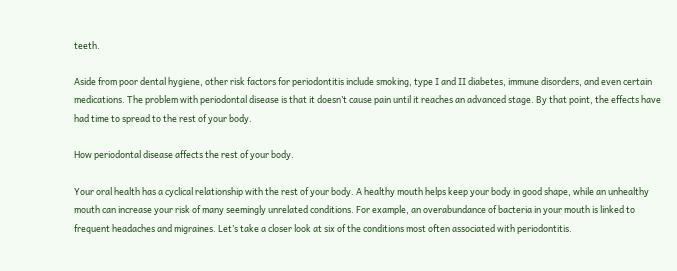teeth.

Aside from poor dental hygiene, other risk factors for periodontitis include smoking, type I and II diabetes, immune disorders, and even certain medications. The problem with periodontal disease is that it doesn’t cause pain until it reaches an advanced stage. By that point, the effects have had time to spread to the rest of your body.

How periodontal disease affects the rest of your body.

Your oral health has a cyclical relationship with the rest of your body. A healthy mouth helps keep your body in good shape, while an unhealthy mouth can increase your risk of many seemingly unrelated conditions. For example, an overabundance of bacteria in your mouth is linked to frequent headaches and migraines. Let’s take a closer look at six of the conditions most often associated with periodontitis.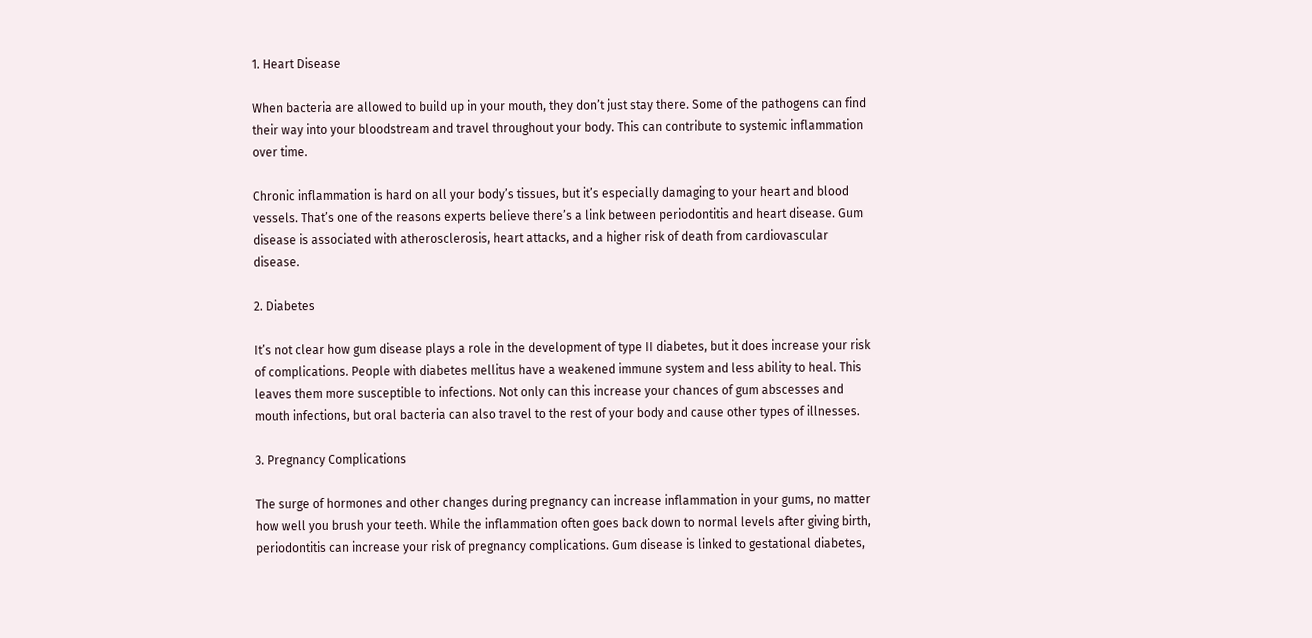1. Heart Disease

When bacteria are allowed to build up in your mouth, they don’t just stay there. Some of the pathogens can find their way into your bloodstream and travel throughout your body. This can contribute to systemic inflammation over time.

Chronic inflammation is hard on all your body’s tissues, but it’s especially damaging to your heart and blood vessels. That’s one of the reasons experts believe there’s a link between periodontitis and heart disease. Gum disease is associated with atherosclerosis, heart attacks, and a higher risk of death from cardiovascular disease.

2. Diabetes

It’s not clear how gum disease plays a role in the development of type II diabetes, but it does increase your risk of complications. People with diabetes mellitus have a weakened immune system and less ability to heal. This leaves them more susceptible to infections. Not only can this increase your chances of gum abscesses and mouth infections, but oral bacteria can also travel to the rest of your body and cause other types of illnesses.

3. Pregnancy Complications

The surge of hormones and other changes during pregnancy can increase inflammation in your gums, no matter how well you brush your teeth. While the inflammation often goes back down to normal levels after giving birth, periodontitis can increase your risk of pregnancy complications. Gum disease is linked to gestational diabetes,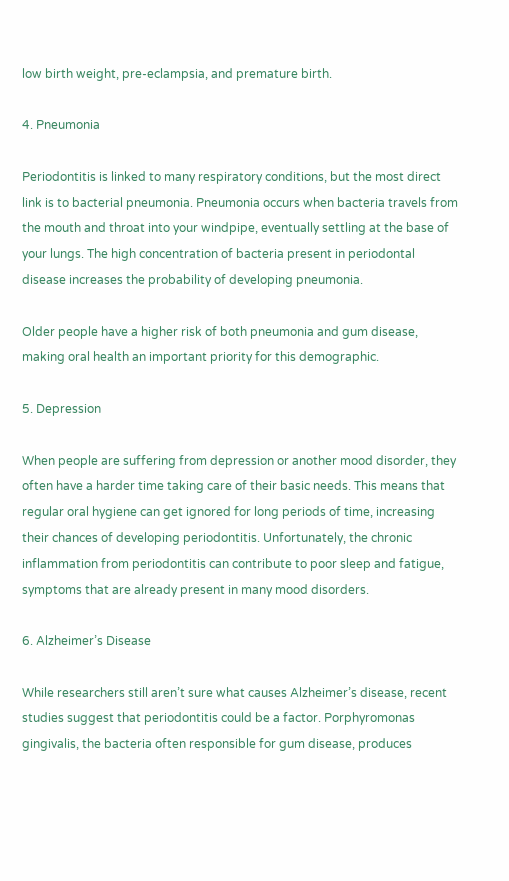low birth weight, pre-eclampsia, and premature birth.

4. Pneumonia

Periodontitis is linked to many respiratory conditions, but the most direct link is to bacterial pneumonia. Pneumonia occurs when bacteria travels from the mouth and throat into your windpipe, eventually settling at the base of your lungs. The high concentration of bacteria present in periodontal disease increases the probability of developing pneumonia.

Older people have a higher risk of both pneumonia and gum disease, making oral health an important priority for this demographic.

5. Depression

When people are suffering from depression or another mood disorder, they often have a harder time taking care of their basic needs. This means that regular oral hygiene can get ignored for long periods of time, increasing their chances of developing periodontitis. Unfortunately, the chronic inflammation from periodontitis can contribute to poor sleep and fatigue, symptoms that are already present in many mood disorders.

6. Alzheimer’s Disease

While researchers still aren’t sure what causes Alzheimer’s disease, recent studies suggest that periodontitis could be a factor. Porphyromonas gingivalis, the bacteria often responsible for gum disease, produces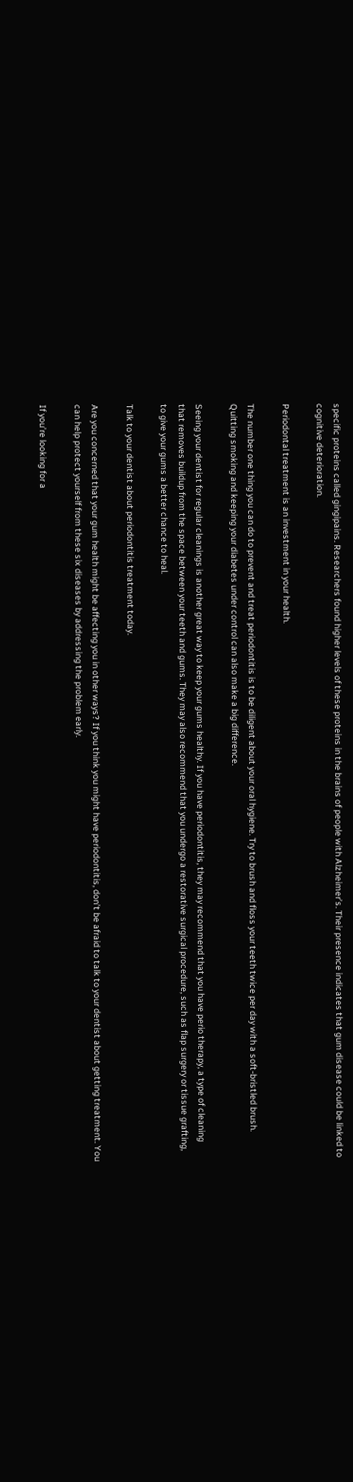specific proteins called gingipains. Researchers found higher levels of these proteins in the brains of people with Alzheimer’s. Their presence indicates that gum disease could be linked to cognitive deterioration.

Periodontal treatment is an investment in your health.

The number one thing you can do to prevent and treat periodontitis is to be diligent about your oral hygiene. Try to brush and floss your teeth twice per day with a soft-bristled brush. Quitting smoking and keeping your diabetes under control can also make a big difference.

Seeing your dentist for regular cleanings is another great way to keep your gums healthy. If you have periodontitis, they may recommend that you have perio therapy, a type of cleaning that removes buildup from the space between your teeth and gums. They may also recommend that you undergo a restorative surgical procedure, such as flap surgery or tissue grafting, to give your gums a better chance to heal.

Talk to your dentist about periodontitis treatment today.

Are you concerned that your gum health might be affecting you in other ways? If you think you might have periodontitis, don’t be afraid to talk to your dentist about getting treatment. You can help protect yourself from these six diseases by addressing the problem early.

If you’re looking for a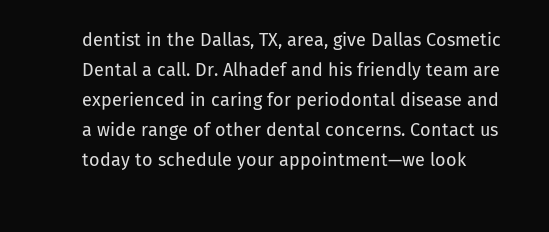dentist in the Dallas, TX, area, give Dallas Cosmetic Dental a call. Dr. Alhadef and his friendly team are experienced in caring for periodontal disease and a wide range of other dental concerns. Contact us today to schedule your appointment—we look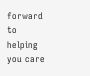forward to helping you care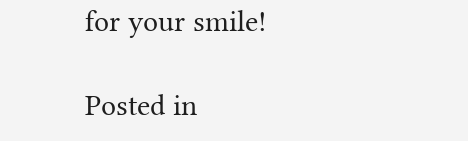for your smile!

Posted in